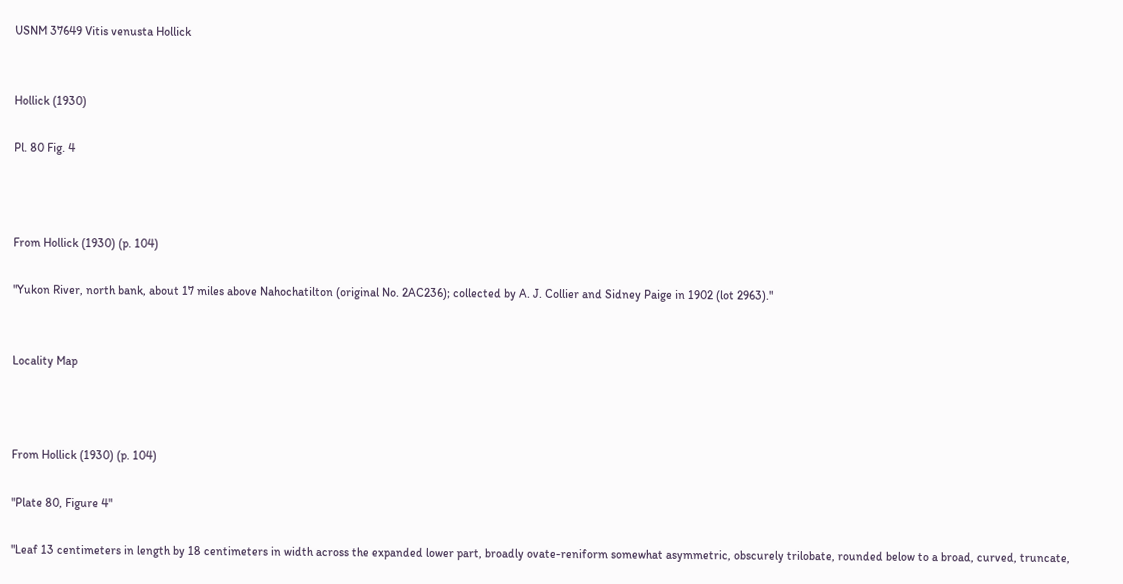USNM 37649 Vitis venusta Hollick


Hollick (1930)

Pl. 80 Fig. 4



From Hollick (1930) (p. 104)

"Yukon River, north bank, about 17 miles above Nahochatilton (original No. 2AC236); collected by A. J. Collier and Sidney Paige in 1902 (lot 2963)."


Locality Map



From Hollick (1930) (p. 104)

"Plate 80, Figure 4"

"Leaf 13 centimeters in length by 18 centimeters in width across the expanded lower part, broadly ovate-reniform somewhat asymmetric, obscurely trilobate, rounded below to a broad, curved, truncate,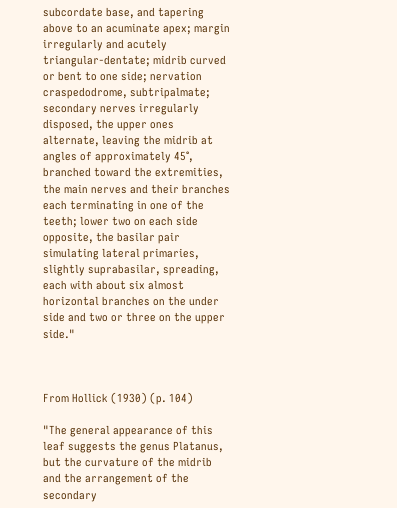subcordate base, and tapering above to an acuminate apex; margin irregularly and acutely triangular-dentate; midrib curved or bent to one side; nervation craspedodrome, subtripalmate; secondary nerves irregularly disposed, the upper ones alternate, leaving the midrib at angles of approximately 45°, branched toward the extremities, the main nerves and their branches each terminating in one of the teeth; lower two on each side opposite, the basilar pair simulating lateral primaries, slightly suprabasilar, spreading, each with about six almost horizontal branches on the under side and two or three on the upper side."



From Hollick (1930) (p. 104)

"The general appearance of this leaf suggests the genus Platanus, but the curvature of the midrib and the arrangement of the secondary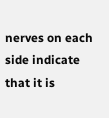nerves on each side indicate that it is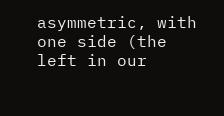asymmetric, with one side (the left in our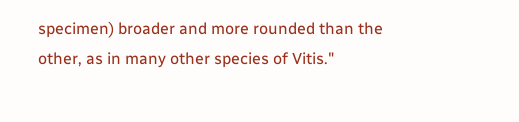specimen) broader and more rounded than the other, as in many other species of Vitis."